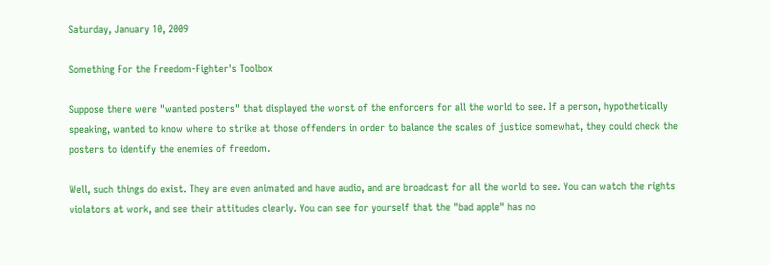Saturday, January 10, 2009

Something For the Freedom-Fighter's Toolbox

Suppose there were "wanted posters" that displayed the worst of the enforcers for all the world to see. If a person, hypothetically speaking, wanted to know where to strike at those offenders in order to balance the scales of justice somewhat, they could check the posters to identify the enemies of freedom.

Well, such things do exist. They are even animated and have audio, and are broadcast for all the world to see. You can watch the rights violators at work, and see their attitudes clearly. You can see for yourself that the "bad apple" has no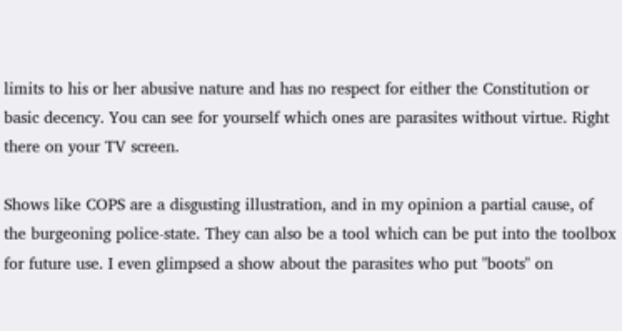limits to his or her abusive nature and has no respect for either the Constitution or basic decency. You can see for yourself which ones are parasites without virtue. Right there on your TV screen.

Shows like COPS are a disgusting illustration, and in my opinion a partial cause, of the burgeoning police-state. They can also be a tool which can be put into the toolbox for future use. I even glimpsed a show about the parasites who put "boots" on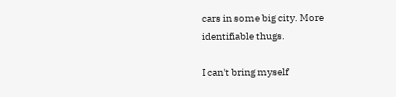cars in some big city. More identifiable thugs.

I can't bring myself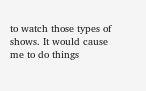to watch those types of shows. It would cause me to do things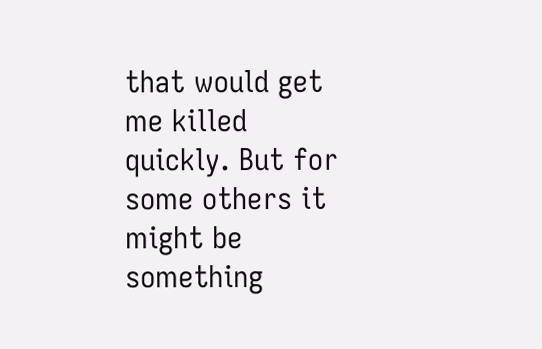that would get me killed quickly. But for some others it might be something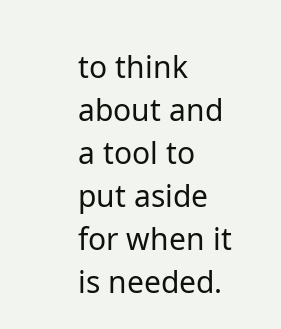to think about and a tool to put aside for when it is needed.